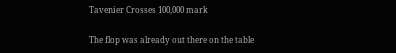Tavenier Crosses 100,000 mark

The flop was already out there on the table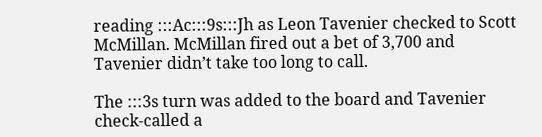reading :::Ac:::9s:::Jh as Leon Tavenier checked to Scott McMillan. McMillan fired out a bet of 3,700 and Tavenier didn’t take too long to call.

The :::3s turn was added to the board and Tavenier check-called a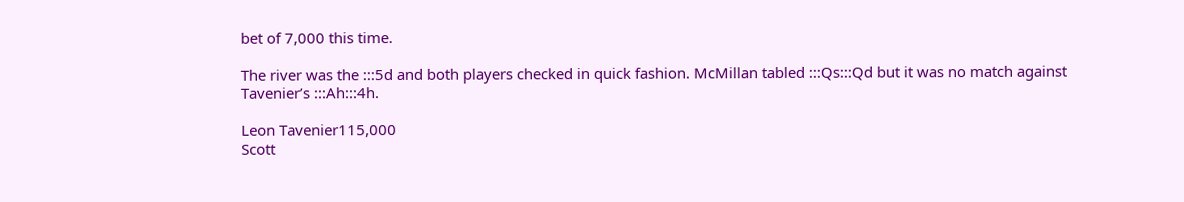bet of 7,000 this time.

The river was the :::5d and both players checked in quick fashion. McMillan tabled :::Qs:::Qd but it was no match against Tavenier’s :::Ah:::4h.

Leon Tavenier115,000
Scott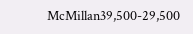McMillan39,500-29,500